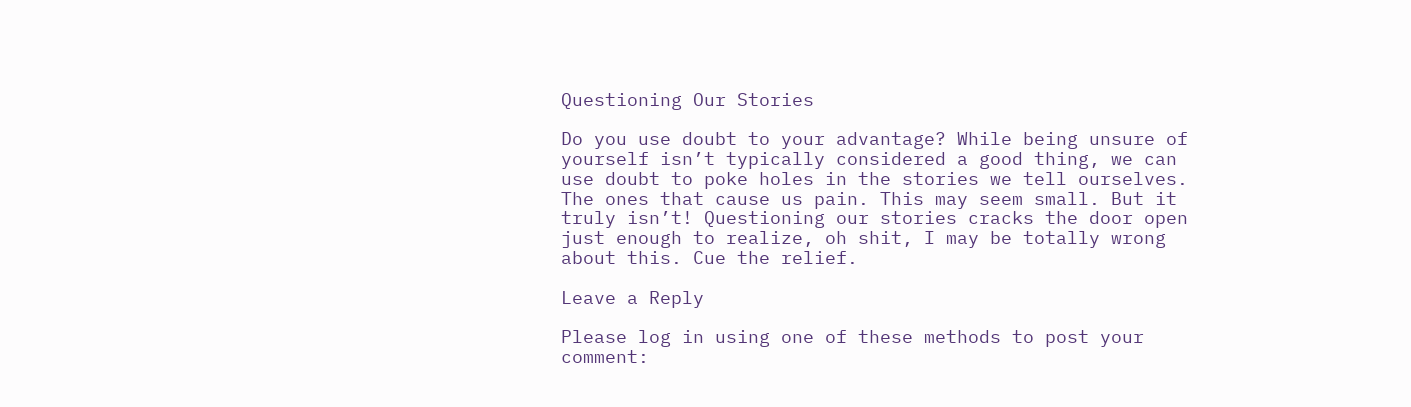Questioning Our Stories

Do you use doubt to your advantage? While being unsure of yourself isn’t typically considered a good thing, we can use doubt to poke holes in the stories we tell ourselves. The ones that cause us pain. This may seem small. But it truly isn’t! Questioning our stories cracks the door open just enough to realize, oh shit, I may be totally wrong about this. Cue the relief.

Leave a Reply

Please log in using one of these methods to post your comment: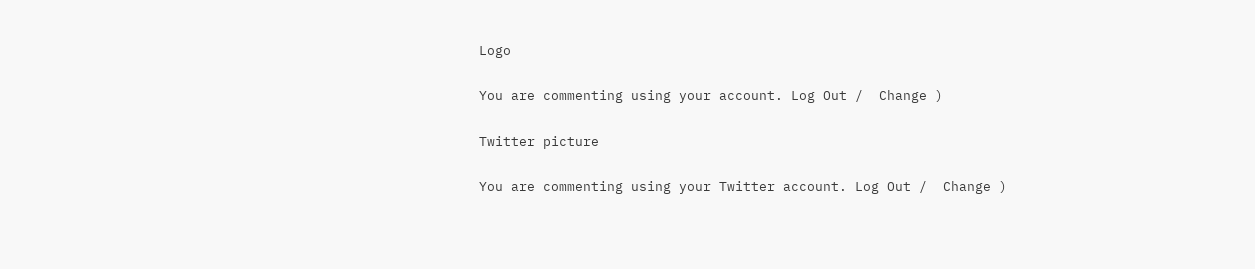Logo

You are commenting using your account. Log Out /  Change )

Twitter picture

You are commenting using your Twitter account. Log Out /  Change )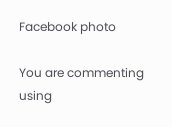Facebook photo

You are commenting using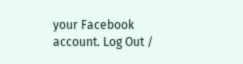your Facebook account. Log Out /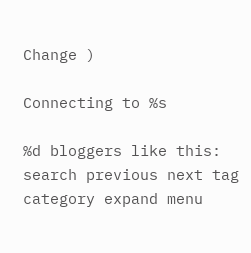Change )

Connecting to %s

%d bloggers like this:
search previous next tag category expand menu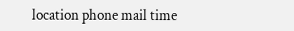location phone mail time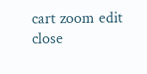cart zoom edit close